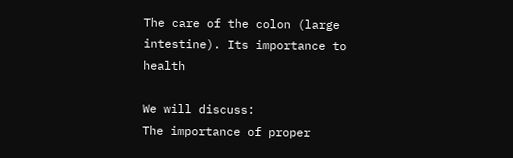The care of the colon (large intestine). Its importance to health

We will discuss:
The importance of proper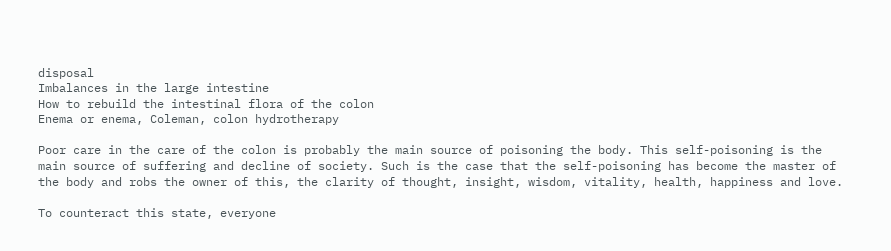disposal
Imbalances in the large intestine
How to rebuild the intestinal flora of the colon
Enema or enema, Coleman, colon hydrotherapy

Poor care in the care of the colon is probably the main source of poisoning the body. This self-poisoning is the main source of suffering and decline of society. Such is the case that the self-poisoning has become the master of the body and robs the owner of this, the clarity of thought, insight, wisdom, vitality, health, happiness and love.

To counteract this state, everyone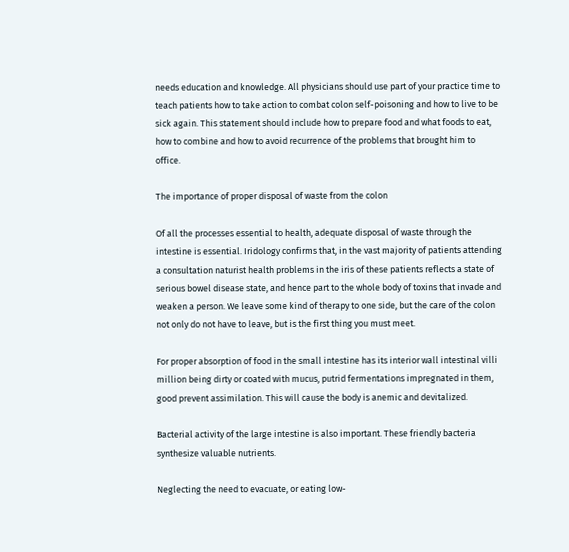needs education and knowledge. All physicians should use part of your practice time to teach patients how to take action to combat colon self-poisoning and how to live to be sick again. This statement should include how to prepare food and what foods to eat, how to combine and how to avoid recurrence of the problems that brought him to office.

The importance of proper disposal of waste from the colon

Of all the processes essential to health, adequate disposal of waste through the intestine is essential. Iridology confirms that, in the vast majority of patients attending a consultation naturist health problems in the iris of these patients reflects a state of serious bowel disease state, and hence part to the whole body of toxins that invade and weaken a person. We leave some kind of therapy to one side, but the care of the colon not only do not have to leave, but is the first thing you must meet.

For proper absorption of food in the small intestine has its interior wall intestinal villi million being dirty or coated with mucus, putrid fermentations impregnated in them, good prevent assimilation. This will cause the body is anemic and devitalized.

Bacterial activity of the large intestine is also important. These friendly bacteria synthesize valuable nutrients.

Neglecting the need to evacuate, or eating low-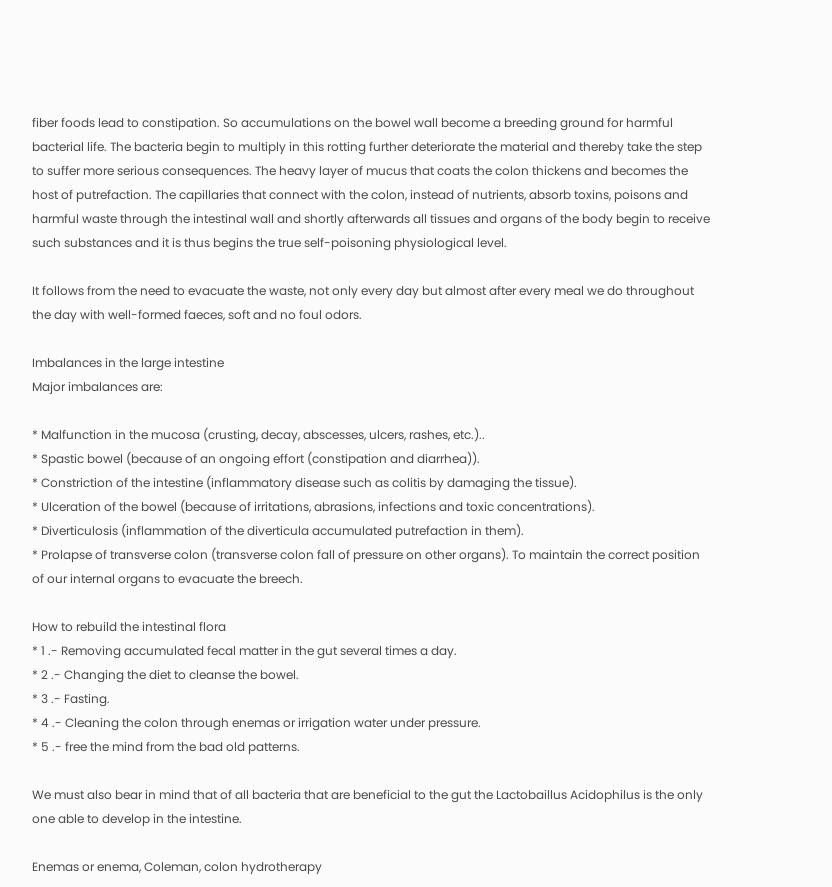fiber foods lead to constipation. So accumulations on the bowel wall become a breeding ground for harmful bacterial life. The bacteria begin to multiply in this rotting further deteriorate the material and thereby take the step to suffer more serious consequences. The heavy layer of mucus that coats the colon thickens and becomes the host of putrefaction. The capillaries that connect with the colon, instead of nutrients, absorb toxins, poisons and harmful waste through the intestinal wall and shortly afterwards all tissues and organs of the body begin to receive such substances and it is thus begins the true self-poisoning physiological level.

It follows from the need to evacuate the waste, not only every day but almost after every meal we do throughout the day with well-formed faeces, soft and no foul odors.

Imbalances in the large intestine
Major imbalances are:

* Malfunction in the mucosa (crusting, decay, abscesses, ulcers, rashes, etc.)..
* Spastic bowel (because of an ongoing effort (constipation and diarrhea)).
* Constriction of the intestine (inflammatory disease such as colitis by damaging the tissue).
* Ulceration of the bowel (because of irritations, abrasions, infections and toxic concentrations).
* Diverticulosis (inflammation of the diverticula accumulated putrefaction in them).
* Prolapse of transverse colon (transverse colon fall of pressure on other organs). To maintain the correct position of our internal organs to evacuate the breech.

How to rebuild the intestinal flora
* 1 .- Removing accumulated fecal matter in the gut several times a day.
* 2 .- Changing the diet to cleanse the bowel.
* 3 .- Fasting.
* 4 .- Cleaning the colon through enemas or irrigation water under pressure.
* 5 .- free the mind from the bad old patterns.

We must also bear in mind that of all bacteria that are beneficial to the gut the Lactobaillus Acidophilus is the only one able to develop in the intestine.

Enemas or enema, Coleman, colon hydrotherapy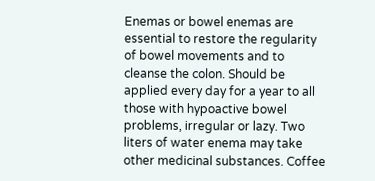Enemas or bowel enemas are essential to restore the regularity of bowel movements and to cleanse the colon. Should be applied every day for a year to all those with hypoactive bowel problems, irregular or lazy. Two liters of water enema may take other medicinal substances. Coffee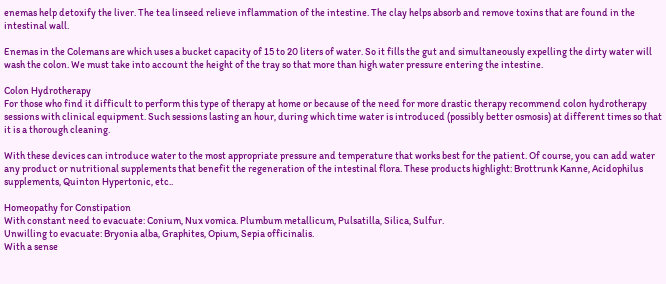enemas help detoxify the liver. The tea linseed relieve inflammation of the intestine. The clay helps absorb and remove toxins that are found in the intestinal wall.

Enemas in the Colemans are which uses a bucket capacity of 15 to 20 liters of water. So it fills the gut and simultaneously expelling the dirty water will wash the colon. We must take into account the height of the tray so that more than high water pressure entering the intestine.

Colon Hydrotherapy
For those who find it difficult to perform this type of therapy at home or because of the need for more drastic therapy recommend colon hydrotherapy sessions with clinical equipment. Such sessions lasting an hour, during which time water is introduced (possibly better osmosis) at different times so that it is a thorough cleaning.

With these devices can introduce water to the most appropriate pressure and temperature that works best for the patient. Of course, you can add water any product or nutritional supplements that benefit the regeneration of the intestinal flora. These products highlight: Brottrunk Kanne, Acidophilus supplements, Quinton Hypertonic, etc..

Homeopathy for Constipation
With constant need to evacuate: Conium, Nux vomica. Plumbum metallicum, Pulsatilla, Silica, Sulfur.
Unwilling to evacuate: Bryonia alba, Graphites, Opium, Sepia officinalis.
With a sense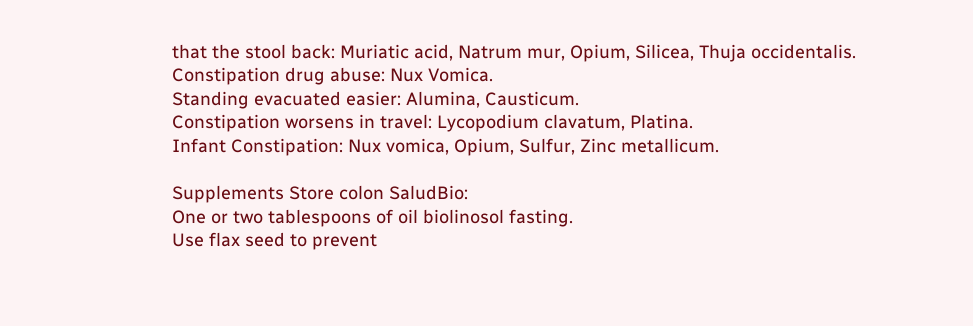that the stool back: Muriatic acid, Natrum mur, Opium, Silicea, Thuja occidentalis.
Constipation drug abuse: Nux Vomica.
Standing evacuated easier: Alumina, Causticum.
Constipation worsens in travel: Lycopodium clavatum, Platina.
Infant Constipation: Nux vomica, Opium, Sulfur, Zinc metallicum.

Supplements Store colon SaludBio:
One or two tablespoons of oil biolinosol fasting.
Use flax seed to prevent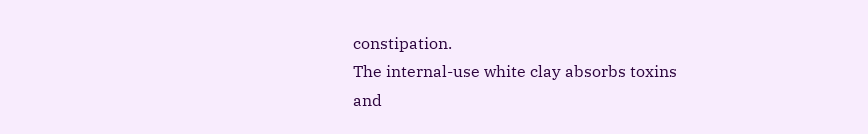constipation.
The internal-use white clay absorbs toxins and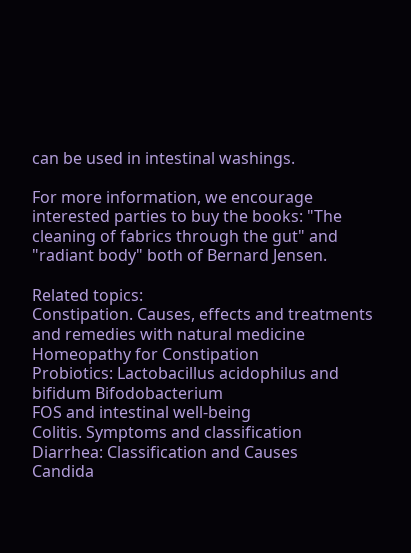can be used in intestinal washings.

For more information, we encourage interested parties to buy the books: "The cleaning of fabrics through the gut" and "radiant body" both of Bernard Jensen.

Related topics:
Constipation. Causes, effects and treatments and remedies with natural medicine
Homeopathy for Constipation
Probiotics: Lactobacillus acidophilus and bifidum Bifodobacterium
FOS and intestinal well-being
Colitis. Symptoms and classification
Diarrhea: Classification and Causes
Candida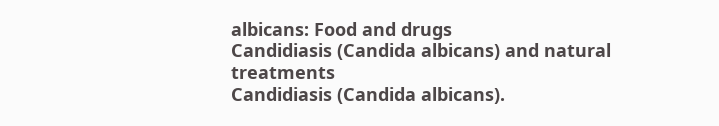albicans: Food and drugs
Candidiasis (Candida albicans) and natural treatments
Candidiasis (Candida albicans).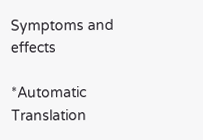Symptoms and effects

*Automatic Translation